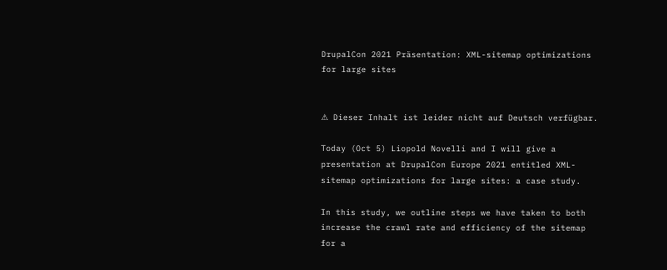DrupalCon 2021 Präsentation: XML-sitemap optimizations for large sites


⚠ Dieser Inhalt ist leider nicht auf Deutsch verfügbar.

Today (Oct 5) Liopold Novelli and I will give a presentation at DrupalCon Europe 2021 entitled XML-sitemap optimizations for large sites: a case study.

In this study, we outline steps we have taken to both increase the crawl rate and efficiency of the sitemap for a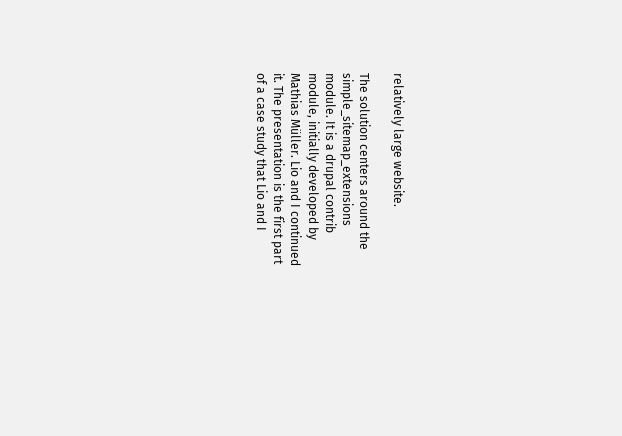relatively large website.

The solution centers around the simple_sitemap_extensions module. It is a drupal contrib module, initially developed by Mathias Müller. Lio and I continued it. The presentation is the first part of a case study that Lio and I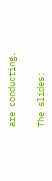are conducting.

The slides: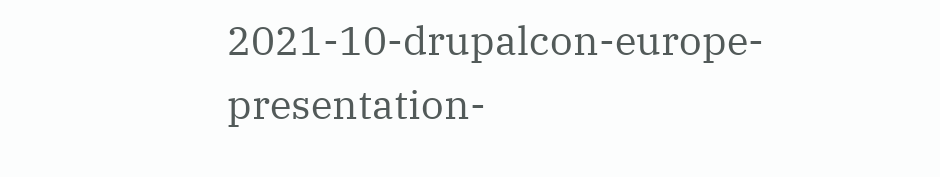2021-10-drupalcon-europe-presentation-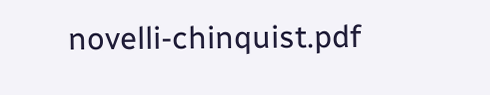novelli-chinquist.pdf